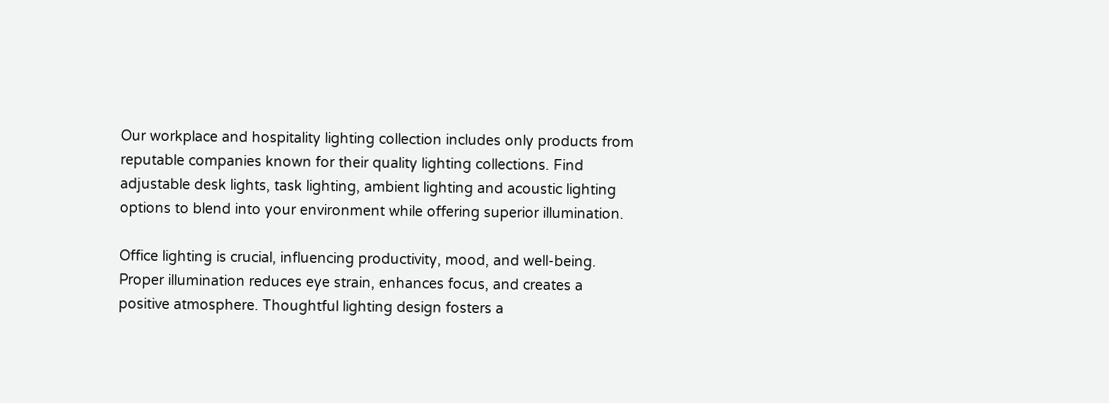Our workplace and hospitality lighting collection includes only products from reputable companies known for their quality lighting collections. Find adjustable desk lights, task lighting, ambient lighting and acoustic lighting options to blend into your environment while offering superior illumination.

Office lighting is crucial, influencing productivity, mood, and well-being. Proper illumination reduces eye strain, enhances focus, and creates a positive atmosphere. Thoughtful lighting design fosters a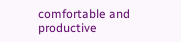comfortable and productive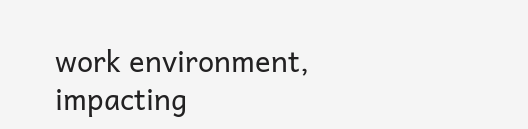work environment, impacting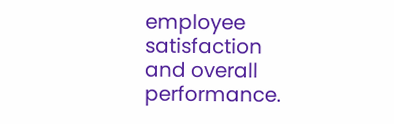employee satisfaction and overall performance.